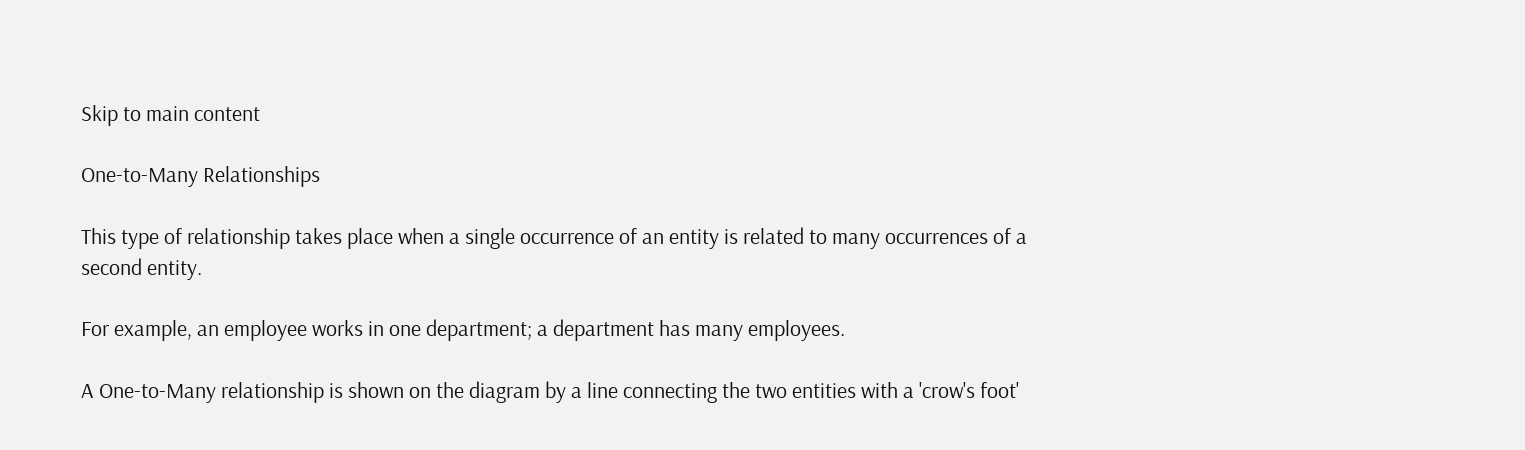Skip to main content

One-to-Many Relationships

This type of relationship takes place when a single occurrence of an entity is related to many occurrences of a second entity.

For example, an employee works in one department; a department has many employees.

A One-to-Many relationship is shown on the diagram by a line connecting the two entities with a 'crow's foot'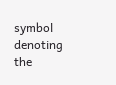symbol denoting the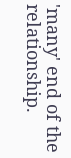'many' end of the relationship.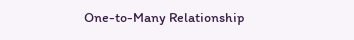One-to-Many Relationship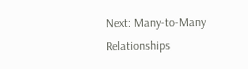Next: Many-to-Many Relationships